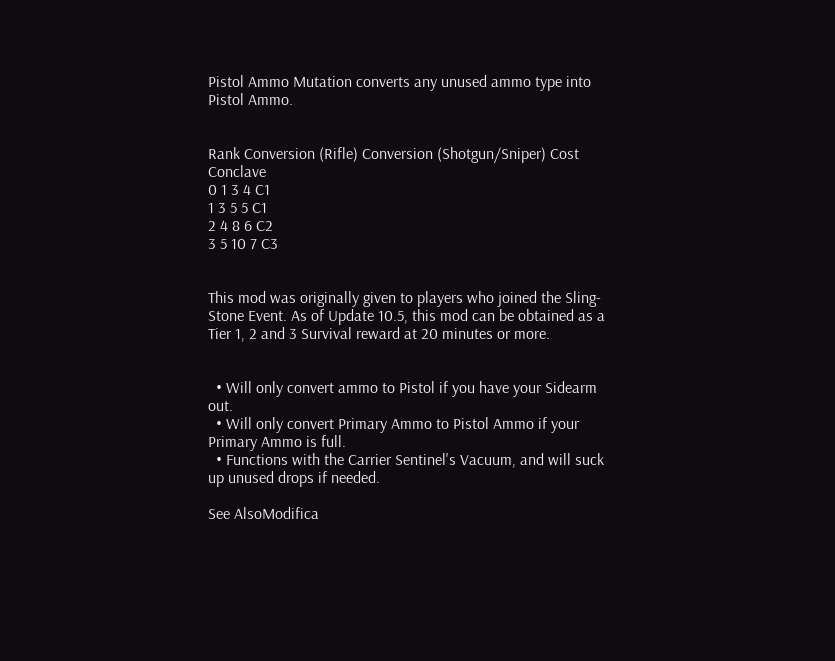Pistol Ammo Mutation converts any unused ammo type into Pistol Ammo.


Rank Conversion (Rifle) Conversion (Shotgun/Sniper) Cost Conclave
0 1 3 4 C1
1 3 5 5 C1
2 4 8 6 C2
3 5 10 7 C3


This mod was originally given to players who joined the Sling-Stone Event. As of Update 10.5, this mod can be obtained as a Tier 1, 2 and 3 Survival reward at 20 minutes or more.


  • Will only convert ammo to Pistol if you have your Sidearm out.
  • Will only convert Primary Ammo to Pistol Ammo if your Primary Ammo is full.
  • Functions with the Carrier Sentinel's Vacuum, and will suck up unused drops if needed.

See AlsoModifica